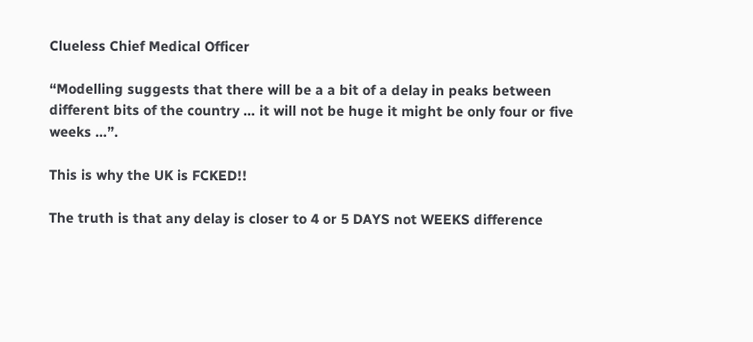Clueless Chief Medical Officer

“Modelling suggests that there will be a a bit of a delay in peaks between different bits of the country … it will not be huge it might be only four or five weeks …”.

This is why the UK is FCKED!!

The truth is that any delay is closer to 4 or 5 DAYS not WEEKS difference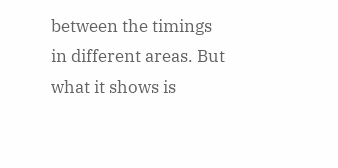between the timings in different areas. But what it shows is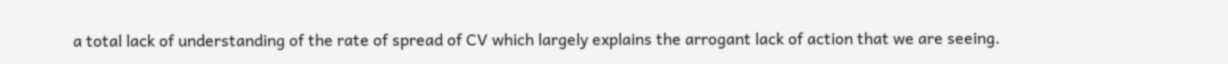a total lack of understanding of the rate of spread of CV which largely explains the arrogant lack of action that we are seeing.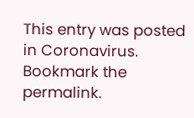This entry was posted in Coronavirus. Bookmark the permalink.